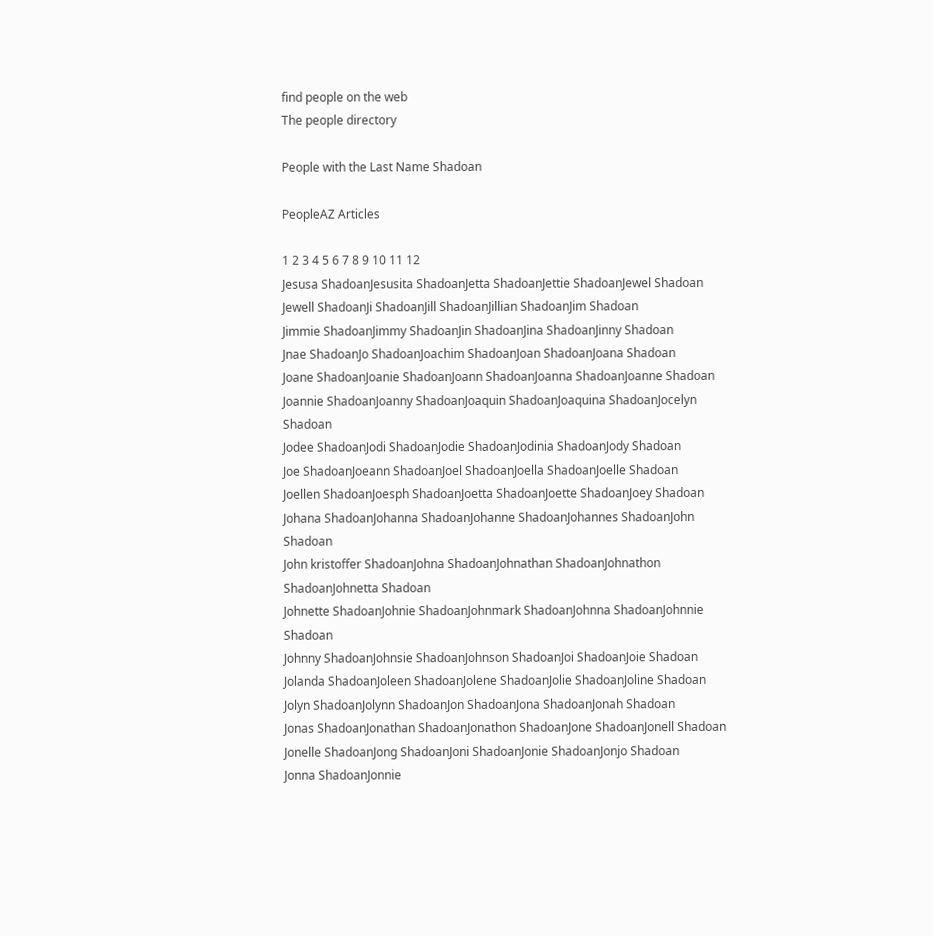find people on the web
The people directory

People with the Last Name Shadoan

PeopleAZ Articles

1 2 3 4 5 6 7 8 9 10 11 12
Jesusa ShadoanJesusita ShadoanJetta ShadoanJettie ShadoanJewel Shadoan
Jewell ShadoanJi ShadoanJill ShadoanJillian ShadoanJim Shadoan
Jimmie ShadoanJimmy ShadoanJin ShadoanJina ShadoanJinny Shadoan
Jnae ShadoanJo ShadoanJoachim ShadoanJoan ShadoanJoana Shadoan
Joane ShadoanJoanie ShadoanJoann ShadoanJoanna ShadoanJoanne Shadoan
Joannie ShadoanJoanny ShadoanJoaquin ShadoanJoaquina ShadoanJocelyn Shadoan
Jodee ShadoanJodi ShadoanJodie ShadoanJodinia ShadoanJody Shadoan
Joe ShadoanJoeann ShadoanJoel ShadoanJoella ShadoanJoelle Shadoan
Joellen ShadoanJoesph ShadoanJoetta ShadoanJoette ShadoanJoey Shadoan
Johana ShadoanJohanna ShadoanJohanne ShadoanJohannes ShadoanJohn Shadoan
John kristoffer ShadoanJohna ShadoanJohnathan ShadoanJohnathon ShadoanJohnetta Shadoan
Johnette ShadoanJohnie ShadoanJohnmark ShadoanJohnna ShadoanJohnnie Shadoan
Johnny ShadoanJohnsie ShadoanJohnson ShadoanJoi ShadoanJoie Shadoan
Jolanda ShadoanJoleen ShadoanJolene ShadoanJolie ShadoanJoline Shadoan
Jolyn ShadoanJolynn ShadoanJon ShadoanJona ShadoanJonah Shadoan
Jonas ShadoanJonathan ShadoanJonathon ShadoanJone ShadoanJonell Shadoan
Jonelle ShadoanJong ShadoanJoni ShadoanJonie ShadoanJonjo Shadoan
Jonna ShadoanJonnie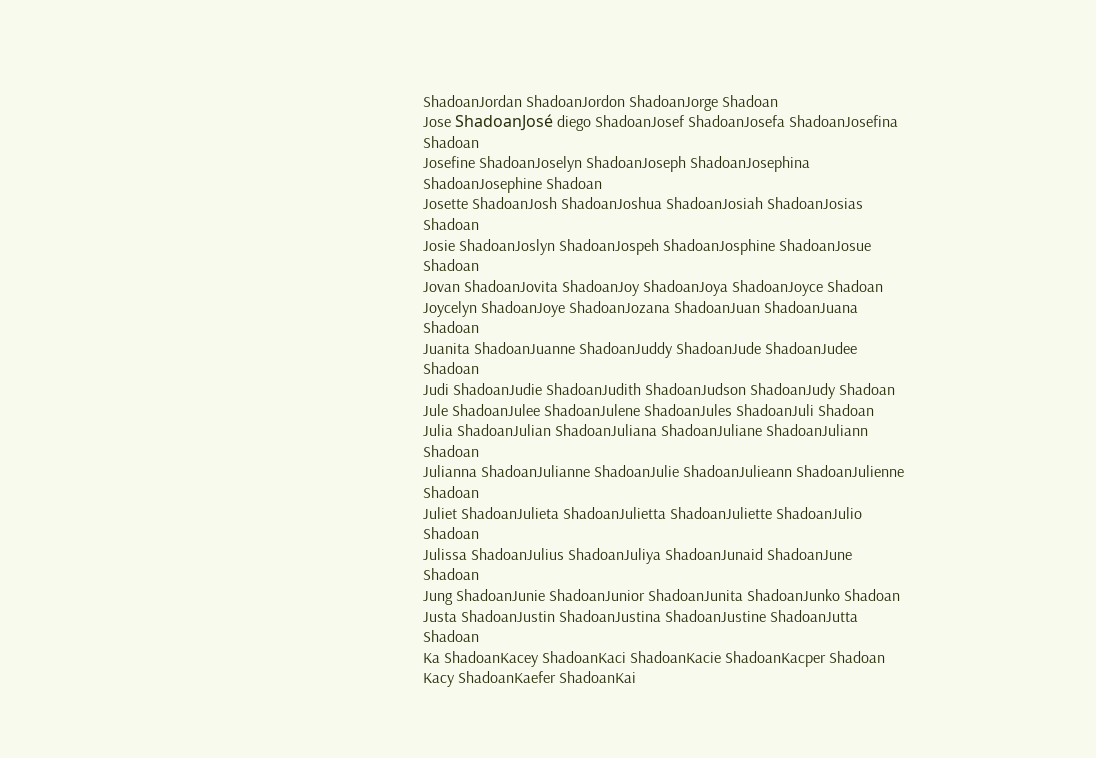ShadoanJordan ShadoanJordon ShadoanJorge Shadoan
Jose ShadoanJosé diego ShadoanJosef ShadoanJosefa ShadoanJosefina Shadoan
Josefine ShadoanJoselyn ShadoanJoseph ShadoanJosephina ShadoanJosephine Shadoan
Josette ShadoanJosh ShadoanJoshua ShadoanJosiah ShadoanJosias Shadoan
Josie ShadoanJoslyn ShadoanJospeh ShadoanJosphine ShadoanJosue Shadoan
Jovan ShadoanJovita ShadoanJoy ShadoanJoya ShadoanJoyce Shadoan
Joycelyn ShadoanJoye ShadoanJozana ShadoanJuan ShadoanJuana Shadoan
Juanita ShadoanJuanne ShadoanJuddy ShadoanJude ShadoanJudee Shadoan
Judi ShadoanJudie ShadoanJudith ShadoanJudson ShadoanJudy Shadoan
Jule ShadoanJulee ShadoanJulene ShadoanJules ShadoanJuli Shadoan
Julia ShadoanJulian ShadoanJuliana ShadoanJuliane ShadoanJuliann Shadoan
Julianna ShadoanJulianne ShadoanJulie ShadoanJulieann ShadoanJulienne Shadoan
Juliet ShadoanJulieta ShadoanJulietta ShadoanJuliette ShadoanJulio Shadoan
Julissa ShadoanJulius ShadoanJuliya ShadoanJunaid ShadoanJune Shadoan
Jung ShadoanJunie ShadoanJunior ShadoanJunita ShadoanJunko Shadoan
Justa ShadoanJustin ShadoanJustina ShadoanJustine ShadoanJutta Shadoan
Ka ShadoanKacey ShadoanKaci ShadoanKacie ShadoanKacper Shadoan
Kacy ShadoanKaefer ShadoanKai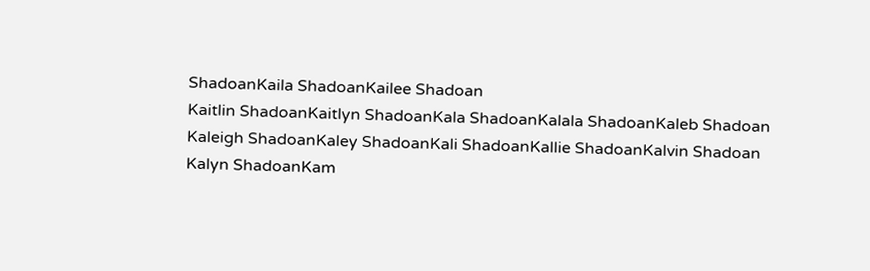ShadoanKaila ShadoanKailee Shadoan
Kaitlin ShadoanKaitlyn ShadoanKala ShadoanKalala ShadoanKaleb Shadoan
Kaleigh ShadoanKaley ShadoanKali ShadoanKallie ShadoanKalvin Shadoan
Kalyn ShadoanKam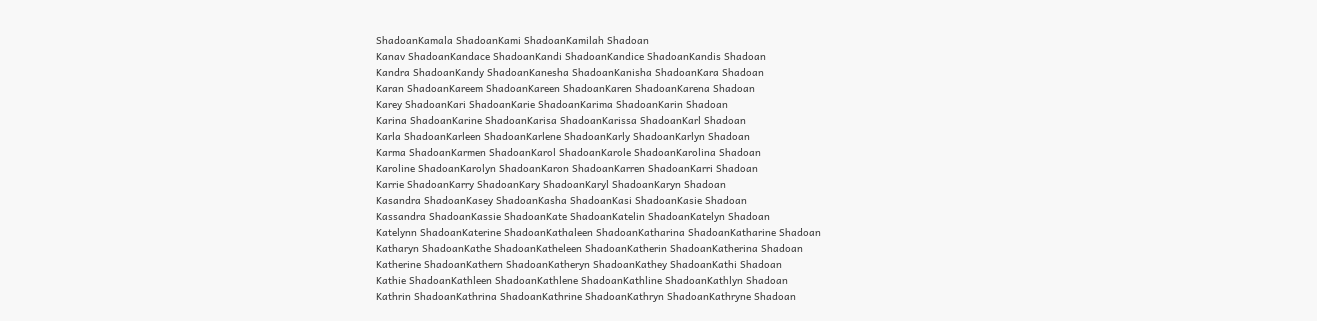ShadoanKamala ShadoanKami ShadoanKamilah Shadoan
Kanav ShadoanKandace ShadoanKandi ShadoanKandice ShadoanKandis Shadoan
Kandra ShadoanKandy ShadoanKanesha ShadoanKanisha ShadoanKara Shadoan
Karan ShadoanKareem ShadoanKareen ShadoanKaren ShadoanKarena Shadoan
Karey ShadoanKari ShadoanKarie ShadoanKarima ShadoanKarin Shadoan
Karina ShadoanKarine ShadoanKarisa ShadoanKarissa ShadoanKarl Shadoan
Karla ShadoanKarleen ShadoanKarlene ShadoanKarly ShadoanKarlyn Shadoan
Karma ShadoanKarmen ShadoanKarol ShadoanKarole ShadoanKarolina Shadoan
Karoline ShadoanKarolyn ShadoanKaron ShadoanKarren ShadoanKarri Shadoan
Karrie ShadoanKarry ShadoanKary ShadoanKaryl ShadoanKaryn Shadoan
Kasandra ShadoanKasey ShadoanKasha ShadoanKasi ShadoanKasie Shadoan
Kassandra ShadoanKassie ShadoanKate ShadoanKatelin ShadoanKatelyn Shadoan
Katelynn ShadoanKaterine ShadoanKathaleen ShadoanKatharina ShadoanKatharine Shadoan
Katharyn ShadoanKathe ShadoanKatheleen ShadoanKatherin ShadoanKatherina Shadoan
Katherine ShadoanKathern ShadoanKatheryn ShadoanKathey ShadoanKathi Shadoan
Kathie ShadoanKathleen ShadoanKathlene ShadoanKathline ShadoanKathlyn Shadoan
Kathrin ShadoanKathrina ShadoanKathrine ShadoanKathryn ShadoanKathryne Shadoan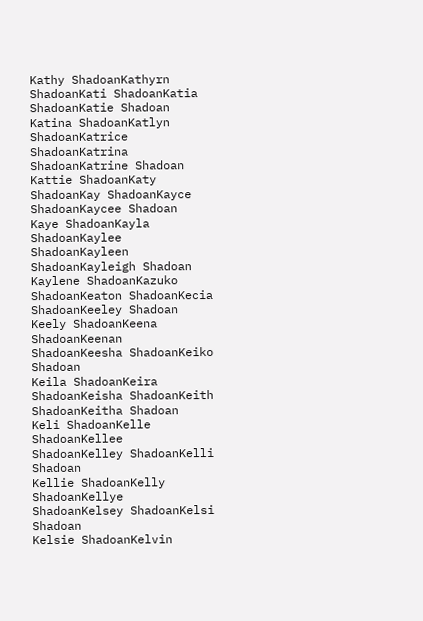Kathy ShadoanKathyrn ShadoanKati ShadoanKatia ShadoanKatie Shadoan
Katina ShadoanKatlyn ShadoanKatrice ShadoanKatrina ShadoanKatrine Shadoan
Kattie ShadoanKaty ShadoanKay ShadoanKayce ShadoanKaycee Shadoan
Kaye ShadoanKayla ShadoanKaylee ShadoanKayleen ShadoanKayleigh Shadoan
Kaylene ShadoanKazuko ShadoanKeaton ShadoanKecia ShadoanKeeley Shadoan
Keely ShadoanKeena ShadoanKeenan ShadoanKeesha ShadoanKeiko Shadoan
Keila ShadoanKeira ShadoanKeisha ShadoanKeith ShadoanKeitha Shadoan
Keli ShadoanKelle ShadoanKellee ShadoanKelley ShadoanKelli Shadoan
Kellie ShadoanKelly ShadoanKellye ShadoanKelsey ShadoanKelsi Shadoan
Kelsie ShadoanKelvin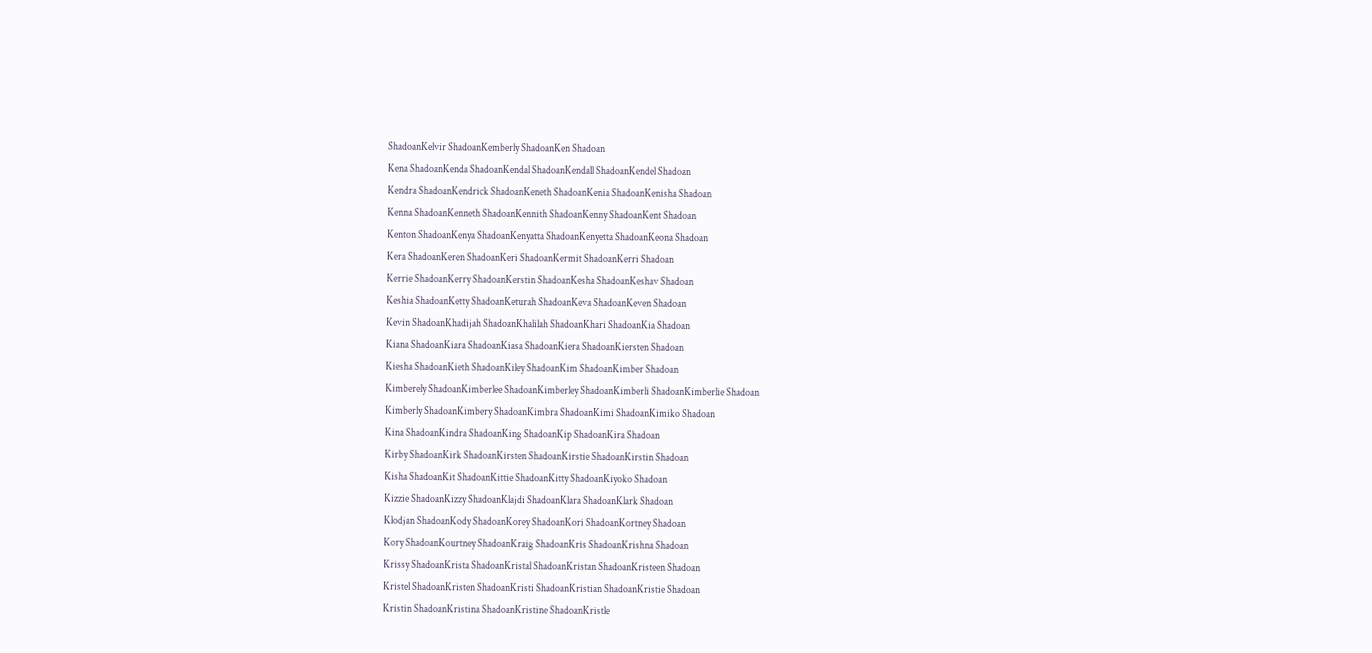ShadoanKelvir ShadoanKemberly ShadoanKen Shadoan
Kena ShadoanKenda ShadoanKendal ShadoanKendall ShadoanKendel Shadoan
Kendra ShadoanKendrick ShadoanKeneth ShadoanKenia ShadoanKenisha Shadoan
Kenna ShadoanKenneth ShadoanKennith ShadoanKenny ShadoanKent Shadoan
Kenton ShadoanKenya ShadoanKenyatta ShadoanKenyetta ShadoanKeona Shadoan
Kera ShadoanKeren ShadoanKeri ShadoanKermit ShadoanKerri Shadoan
Kerrie ShadoanKerry ShadoanKerstin ShadoanKesha ShadoanKeshav Shadoan
Keshia ShadoanKetty ShadoanKeturah ShadoanKeva ShadoanKeven Shadoan
Kevin ShadoanKhadijah ShadoanKhalilah ShadoanKhari ShadoanKia Shadoan
Kiana ShadoanKiara ShadoanKiasa ShadoanKiera ShadoanKiersten Shadoan
Kiesha ShadoanKieth ShadoanKiley ShadoanKim ShadoanKimber Shadoan
Kimberely ShadoanKimberlee ShadoanKimberley ShadoanKimberli ShadoanKimberlie Shadoan
Kimberly ShadoanKimbery ShadoanKimbra ShadoanKimi ShadoanKimiko Shadoan
Kina ShadoanKindra ShadoanKing ShadoanKip ShadoanKira Shadoan
Kirby ShadoanKirk ShadoanKirsten ShadoanKirstie ShadoanKirstin Shadoan
Kisha ShadoanKit ShadoanKittie ShadoanKitty ShadoanKiyoko Shadoan
Kizzie ShadoanKizzy ShadoanKlajdi ShadoanKlara ShadoanKlark Shadoan
Klodjan ShadoanKody ShadoanKorey ShadoanKori ShadoanKortney Shadoan
Kory ShadoanKourtney ShadoanKraig ShadoanKris ShadoanKrishna Shadoan
Krissy ShadoanKrista ShadoanKristal ShadoanKristan ShadoanKristeen Shadoan
Kristel ShadoanKristen ShadoanKristi ShadoanKristian ShadoanKristie Shadoan
Kristin ShadoanKristina ShadoanKristine ShadoanKristle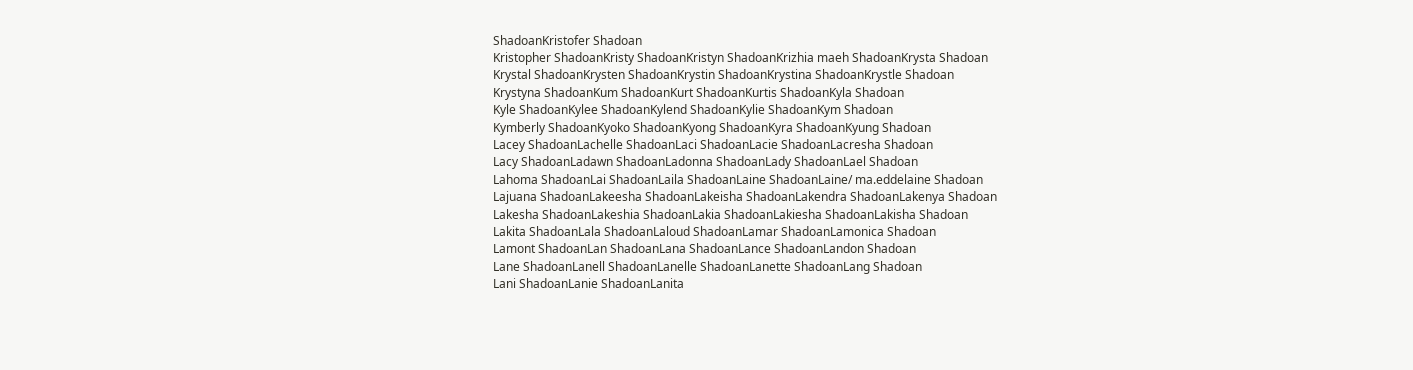ShadoanKristofer Shadoan
Kristopher ShadoanKristy ShadoanKristyn ShadoanKrizhia maeh ShadoanKrysta Shadoan
Krystal ShadoanKrysten ShadoanKrystin ShadoanKrystina ShadoanKrystle Shadoan
Krystyna ShadoanKum ShadoanKurt ShadoanKurtis ShadoanKyla Shadoan
Kyle ShadoanKylee ShadoanKylend ShadoanKylie ShadoanKym Shadoan
Kymberly ShadoanKyoko ShadoanKyong ShadoanKyra ShadoanKyung Shadoan
Lacey ShadoanLachelle ShadoanLaci ShadoanLacie ShadoanLacresha Shadoan
Lacy ShadoanLadawn ShadoanLadonna ShadoanLady ShadoanLael Shadoan
Lahoma ShadoanLai ShadoanLaila ShadoanLaine ShadoanLaine/ ma.eddelaine Shadoan
Lajuana ShadoanLakeesha ShadoanLakeisha ShadoanLakendra ShadoanLakenya Shadoan
Lakesha ShadoanLakeshia ShadoanLakia ShadoanLakiesha ShadoanLakisha Shadoan
Lakita ShadoanLala ShadoanLaloud ShadoanLamar ShadoanLamonica Shadoan
Lamont ShadoanLan ShadoanLana ShadoanLance ShadoanLandon Shadoan
Lane ShadoanLanell ShadoanLanelle ShadoanLanette ShadoanLang Shadoan
Lani ShadoanLanie ShadoanLanita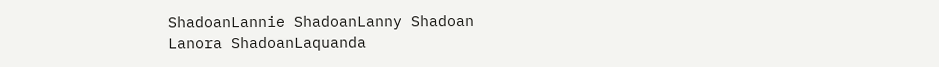ShadoanLannie ShadoanLanny Shadoan
Lanora ShadoanLaquanda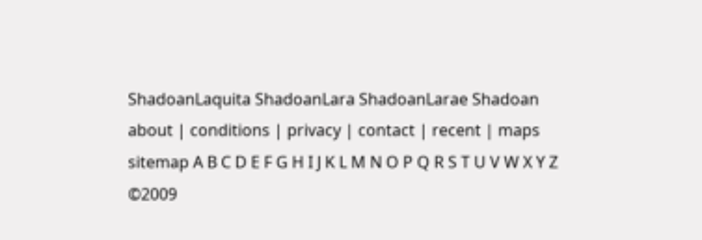ShadoanLaquita ShadoanLara ShadoanLarae Shadoan
about | conditions | privacy | contact | recent | maps
sitemap A B C D E F G H I J K L M N O P Q R S T U V W X Y Z ©2009